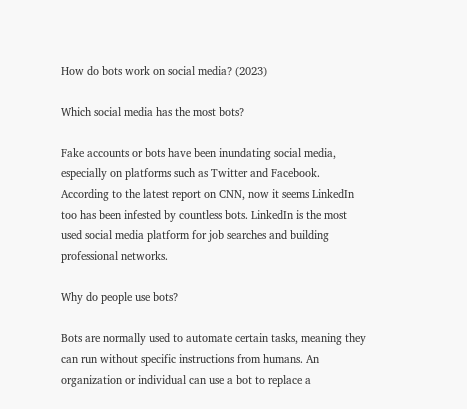How do bots work on social media? (2023)

Which social media has the most bots?

Fake accounts or bots have been inundating social media, especially on platforms such as Twitter and Facebook. According to the latest report on CNN, now it seems LinkedIn too has been infested by countless bots. LinkedIn is the most used social media platform for job searches and building professional networks.

Why do people use bots?

Bots are normally used to automate certain tasks, meaning they can run without specific instructions from humans. An organization or individual can use a bot to replace a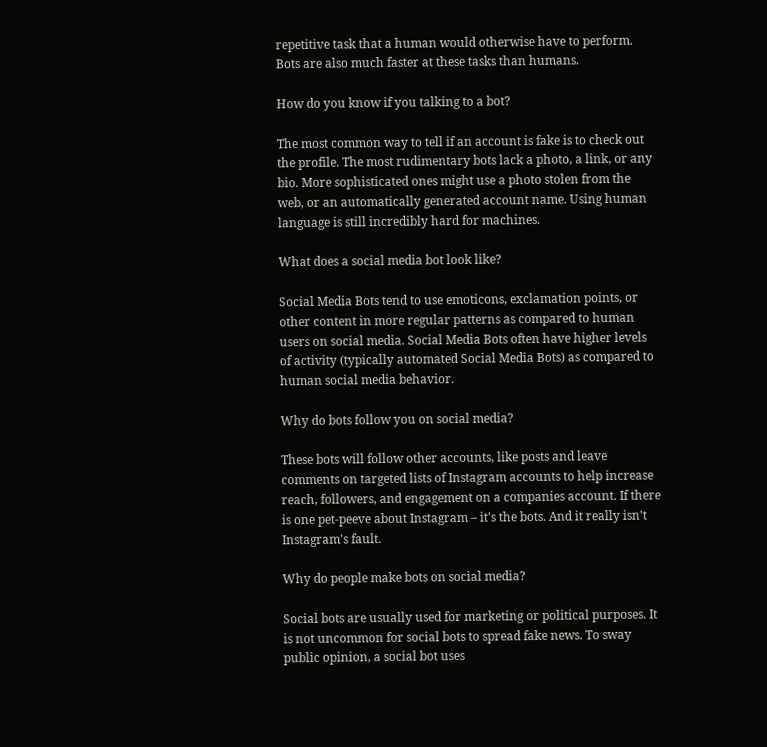repetitive task that a human would otherwise have to perform. Bots are also much faster at these tasks than humans.

How do you know if you talking to a bot?

The most common way to tell if an account is fake is to check out the profile. The most rudimentary bots lack a photo, a link, or any bio. More sophisticated ones might use a photo stolen from the web, or an automatically generated account name. Using human language is still incredibly hard for machines.

What does a social media bot look like?

Social Media Bots tend to use emoticons, exclamation points, or other content in more regular patterns as compared to human users on social media. Social Media Bots often have higher levels of activity (typically automated Social Media Bots) as compared to human social media behavior.

Why do bots follow you on social media?

These bots will follow other accounts, like posts and leave comments on targeted lists of Instagram accounts to help increase reach, followers, and engagement on a companies account. If there is one pet-peeve about Instagram – it's the bots. And it really isn't Instagram's fault.

Why do people make bots on social media?

Social bots are usually used for marketing or political purposes. It is not uncommon for social bots to spread fake news. To sway public opinion, a social bot uses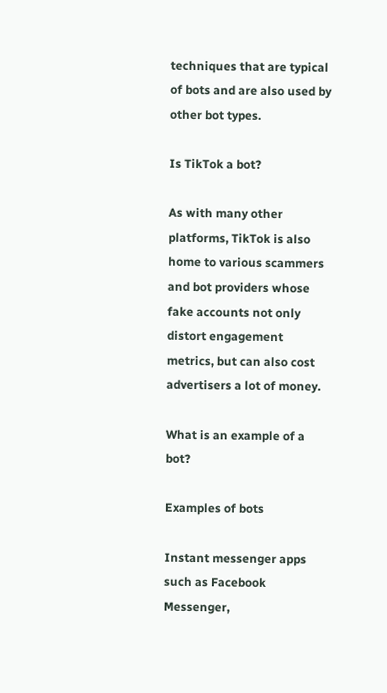techniques that are typical of bots and are also used by other bot types.

Is TikTok a bot?

As with many other platforms, TikTok is also home to various scammers and bot providers whose fake accounts not only distort engagement metrics, but can also cost advertisers a lot of money.

What is an example of a bot?

Examples of bots

Instant messenger apps such as Facebook Messenger,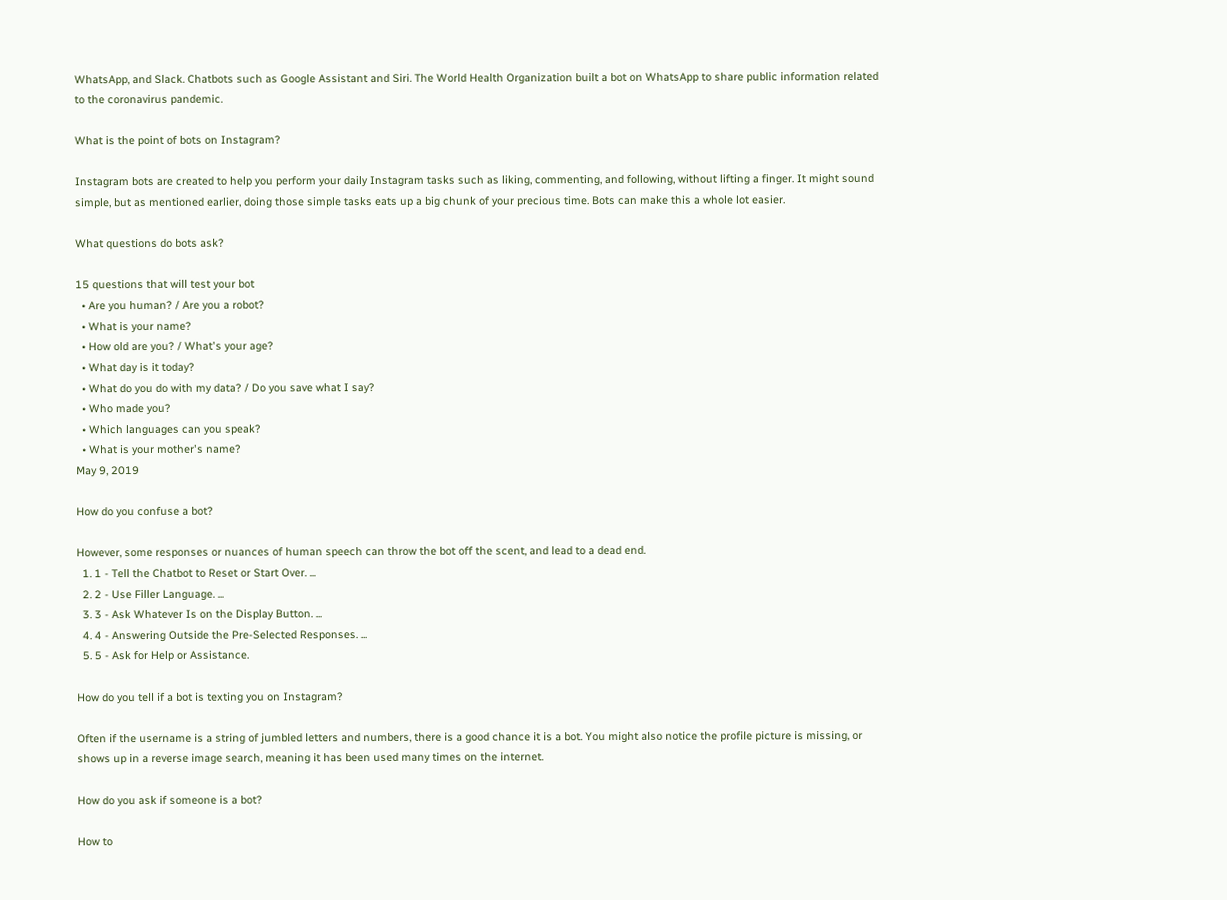WhatsApp, and Slack. Chatbots such as Google Assistant and Siri. The World Health Organization built a bot on WhatsApp to share public information related to the coronavirus pandemic.

What is the point of bots on Instagram?

Instagram bots are created to help you perform your daily Instagram tasks such as liking, commenting, and following, without lifting a finger. It might sound simple, but as mentioned earlier, doing those simple tasks eats up a big chunk of your precious time. Bots can make this a whole lot easier.

What questions do bots ask?

15 questions that will test your bot
  • Are you human? / Are you a robot?
  • What is your name?
  • How old are you? / What's your age?
  • What day is it today?
  • What do you do with my data? / Do you save what I say?
  • Who made you?
  • Which languages can you speak?
  • What is your mother's name?
May 9, 2019

How do you confuse a bot?

However, some responses or nuances of human speech can throw the bot off the scent, and lead to a dead end.
  1. 1 - Tell the Chatbot to Reset or Start Over. ...
  2. 2 - Use Filler Language. ...
  3. 3 - Ask Whatever Is on the Display Button. ...
  4. 4 - Answering Outside the Pre-Selected Responses. ...
  5. 5 - Ask for Help or Assistance.

How do you tell if a bot is texting you on Instagram?

Often if the username is a string of jumbled letters and numbers, there is a good chance it is a bot. You might also notice the profile picture is missing, or shows up in a reverse image search, meaning it has been used many times on the internet.

How do you ask if someone is a bot?

How to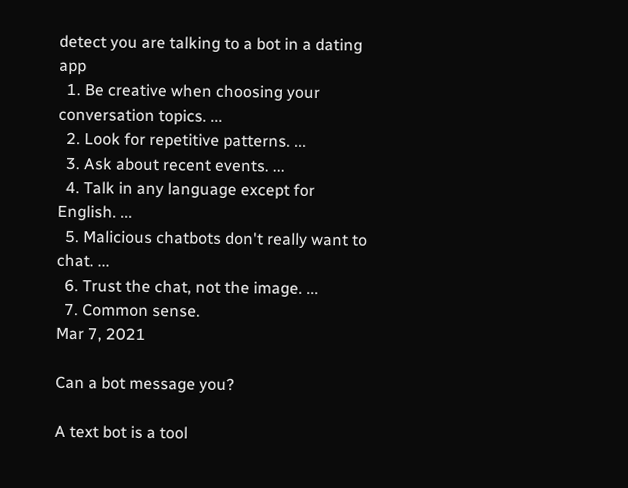detect you are talking to a bot in a dating app
  1. Be creative when choosing your conversation topics. ...
  2. Look for repetitive patterns. ...
  3. Ask about recent events. ...
  4. Talk in any language except for English. ...
  5. Malicious chatbots don't really want to chat. ...
  6. Trust the chat, not the image. ...
  7. Common sense.
Mar 7, 2021

Can a bot message you?

A text bot is a tool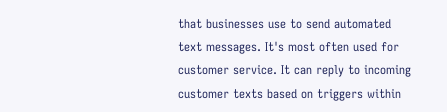that businesses use to send automated text messages. It's most often used for customer service. It can reply to incoming customer texts based on triggers within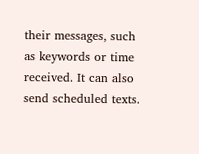their messages, such as keywords or time received. It can also send scheduled texts.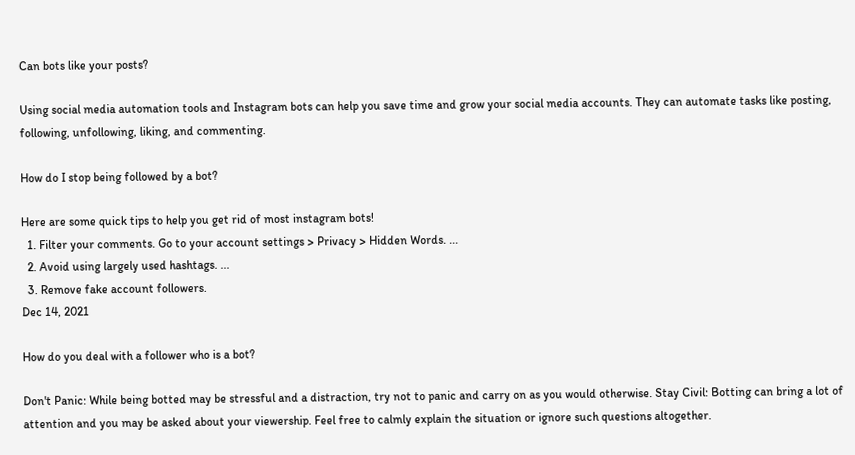Can bots like your posts?

Using social media automation tools and Instagram bots can help you save time and grow your social media accounts. They can automate tasks like posting, following, unfollowing, liking, and commenting.

How do I stop being followed by a bot?

Here are some quick tips to help you get rid of most instagram bots!
  1. Filter your comments. Go to your account settings > Privacy > Hidden Words. ...
  2. Avoid using largely used hashtags. ...
  3. Remove fake account followers.
Dec 14, 2021

How do you deal with a follower who is a bot?

Don't Panic: While being botted may be stressful and a distraction, try not to panic and carry on as you would otherwise. Stay Civil: Botting can bring a lot of attention and you may be asked about your viewership. Feel free to calmly explain the situation or ignore such questions altogether.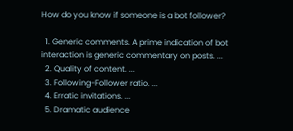How do you know if someone is a bot follower?

  1. Generic comments. A prime indication of bot interaction is generic commentary on posts. ...
  2. Quality of content. ...
  3. Following-Follower ratio. ...
  4. Erratic invitations. ...
  5. Dramatic audience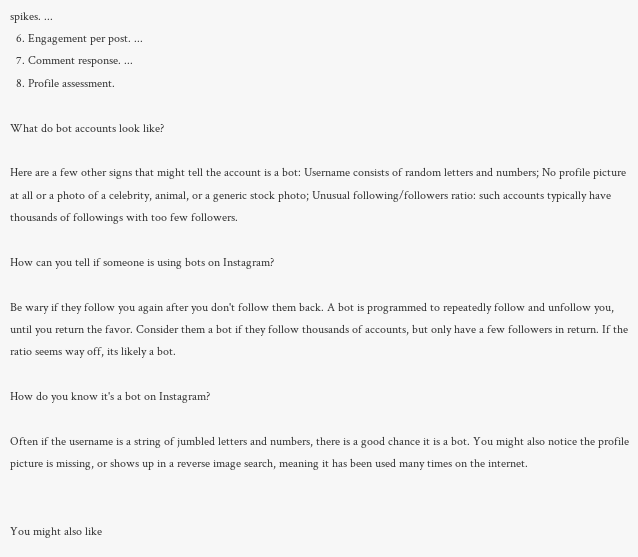spikes. ...
  6. Engagement per post. ...
  7. Comment response. ...
  8. Profile assessment.

What do bot accounts look like?

Here are a few other signs that might tell the account is a bot: Username consists of random letters and numbers; No profile picture at all or a photo of a celebrity, animal, or a generic stock photo; Unusual following/followers ratio: such accounts typically have thousands of followings with too few followers.

How can you tell if someone is using bots on Instagram?

Be wary if they follow you again after you don't follow them back. A bot is programmed to repeatedly follow and unfollow you, until you return the favor. Consider them a bot if they follow thousands of accounts, but only have a few followers in return. If the ratio seems way off, its likely a bot.

How do you know it's a bot on Instagram?

Often if the username is a string of jumbled letters and numbers, there is a good chance it is a bot. You might also notice the profile picture is missing, or shows up in a reverse image search, meaning it has been used many times on the internet.


You might also like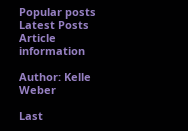Popular posts
Latest Posts
Article information

Author: Kelle Weber

Last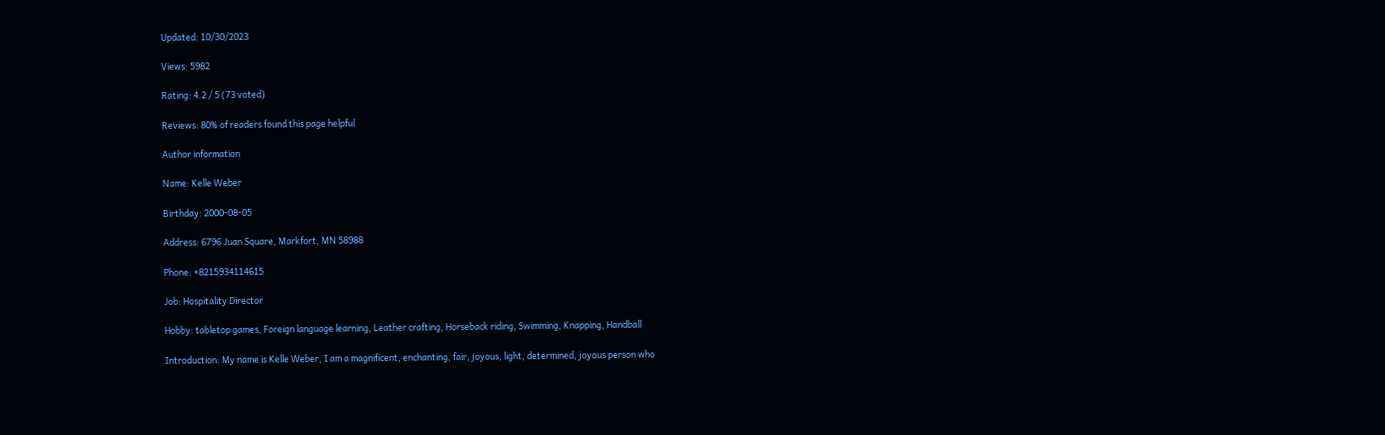Updated: 10/30/2023

Views: 5982

Rating: 4.2 / 5 (73 voted)

Reviews: 80% of readers found this page helpful

Author information

Name: Kelle Weber

Birthday: 2000-08-05

Address: 6796 Juan Square, Markfort, MN 58988

Phone: +8215934114615

Job: Hospitality Director

Hobby: tabletop games, Foreign language learning, Leather crafting, Horseback riding, Swimming, Knapping, Handball

Introduction: My name is Kelle Weber, I am a magnificent, enchanting, fair, joyous, light, determined, joyous person who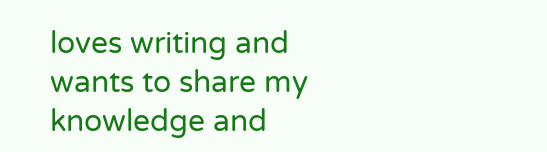loves writing and wants to share my knowledge and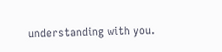understanding with you.